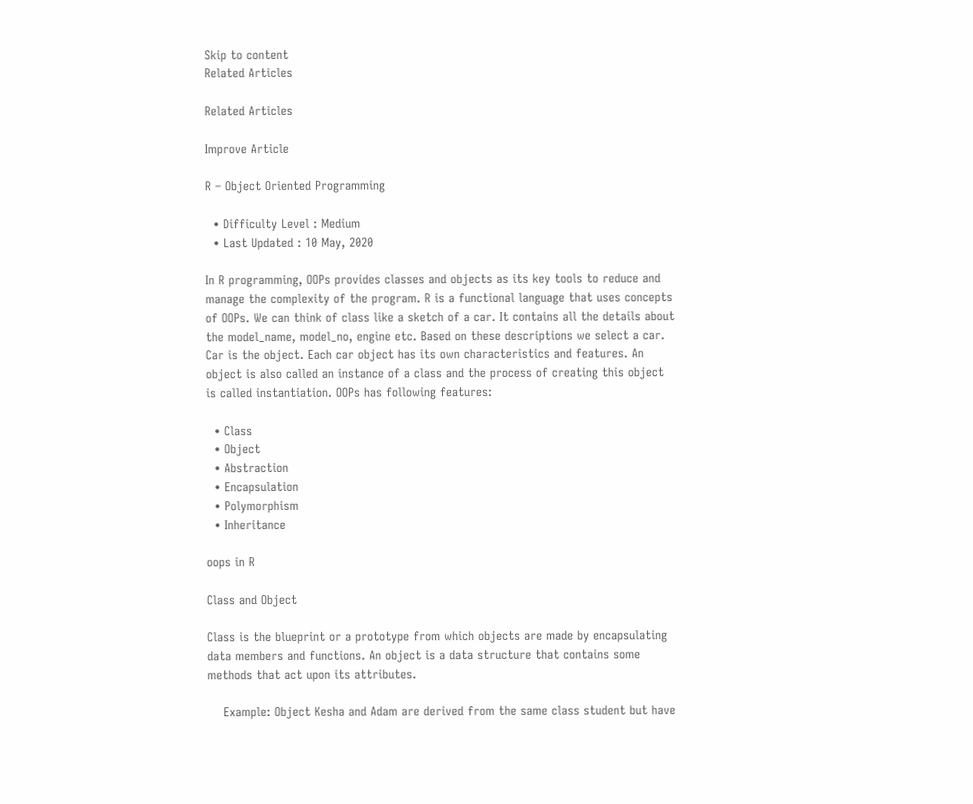Skip to content
Related Articles

Related Articles

Improve Article

R – Object Oriented Programming

  • Difficulty Level : Medium
  • Last Updated : 10 May, 2020

In R programming, OOPs provides classes and objects as its key tools to reduce and manage the complexity of the program. R is a functional language that uses concepts of OOPs. We can think of class like a sketch of a car. It contains all the details about the model_name, model_no, engine etc. Based on these descriptions we select a car. Car is the object. Each car object has its own characteristics and features. An object is also called an instance of a class and the process of creating this object is called instantiation. OOPs has following features:

  • Class
  • Object
  • Abstraction
  • Encapsulation
  • Polymorphism
  • Inheritance

oops in R

Class and Object

Class is the blueprint or a prototype from which objects are made by encapsulating data members and functions. An object is a data structure that contains some methods that act upon its attributes.

    Example: Object Kesha and Adam are derived from the same class student but have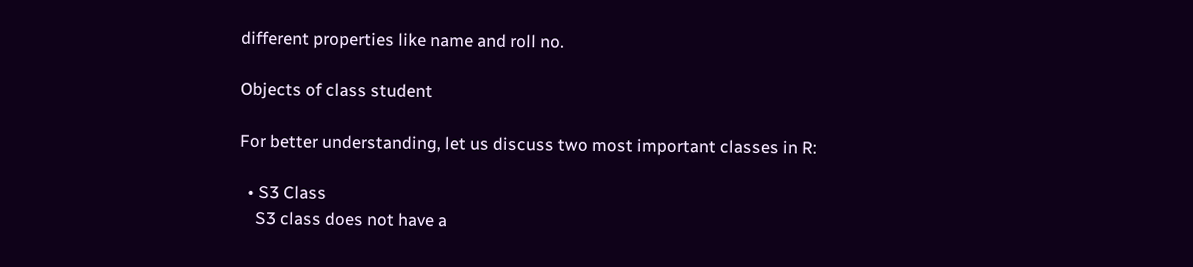different properties like name and roll no.

Objects of class student

For better understanding, let us discuss two most important classes in R:

  • S3 Class
    S3 class does not have a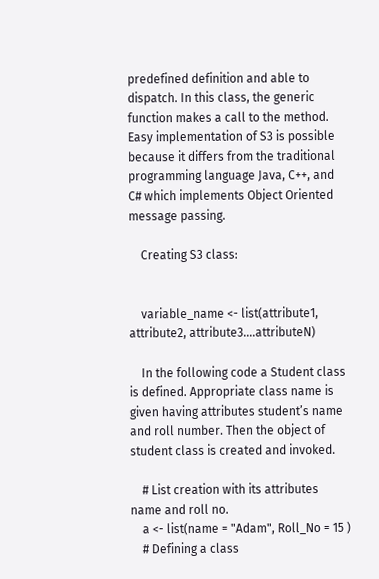predefined definition and able to dispatch. In this class, the generic function makes a call to the method. Easy implementation of S3 is possible because it differs from the traditional programming language Java, C++, and C# which implements Object Oriented message passing.

    Creating S3 class:


    variable_name <- list(attribute1, attribute2, attribute3....attributeN)

    In the following code a Student class is defined. Appropriate class name is given having attributes student’s name and roll number. Then the object of student class is created and invoked.

    # List creation with its attributes name and roll no.
    a <- list(name = "Adam", Roll_No = 15 )
    # Defining a class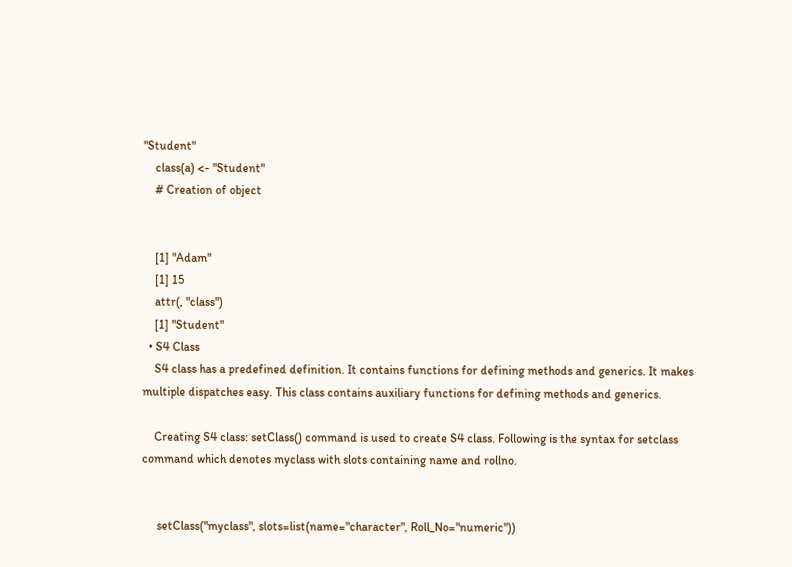"Student"
    class(a) <- "Student"
    # Creation of object


    [1] "Adam"
    [1] 15
    attr(, "class")
    [1] "Student"
  • S4 Class
    S4 class has a predefined definition. It contains functions for defining methods and generics. It makes multiple dispatches easy. This class contains auxiliary functions for defining methods and generics.

    Creating S4 class: setClass() command is used to create S4 class. Following is the syntax for setclass command which denotes myclass with slots containing name and rollno.


     setClass("myclass", slots=list(name="character", Roll_No="numeric"))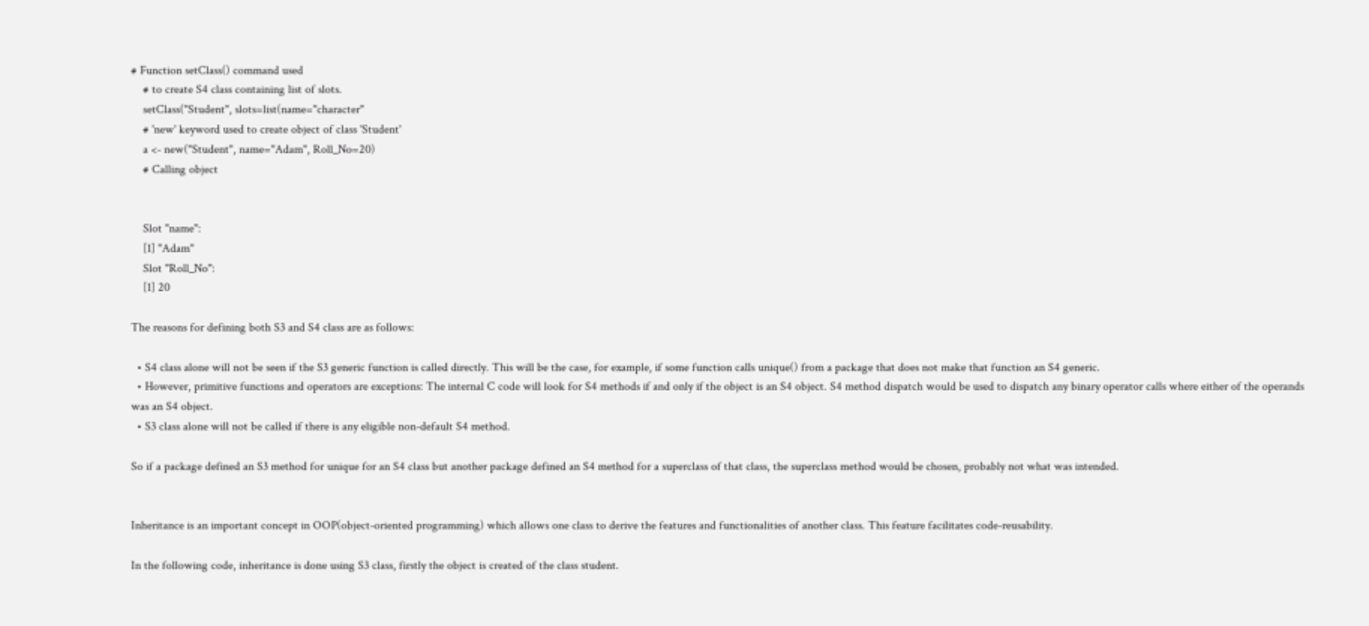# Function setClass() command used
    # to create S4 class containing list of slots.
    setClass("Student", slots=list(name="character"
    # 'new' keyword used to create object of class 'Student'
    a <- new("Student", name="Adam", Roll_No=20)
    # Calling object


    Slot "name":
    [1] "Adam"
    Slot "Roll_No":
    [1] 20

The reasons for defining both S3 and S4 class are as follows:

  • S4 class alone will not be seen if the S3 generic function is called directly. This will be the case, for example, if some function calls unique() from a package that does not make that function an S4 generic.
  • However, primitive functions and operators are exceptions: The internal C code will look for S4 methods if and only if the object is an S4 object. S4 method dispatch would be used to dispatch any binary operator calls where either of the operands was an S4 object.
  • S3 class alone will not be called if there is any eligible non-default S4 method.

So if a package defined an S3 method for unique for an S4 class but another package defined an S4 method for a superclass of that class, the superclass method would be chosen, probably not what was intended.


Inheritance is an important concept in OOP(object-oriented programming) which allows one class to derive the features and functionalities of another class. This feature facilitates code-reusability.

In the following code, inheritance is done using S3 class, firstly the object is created of the class student.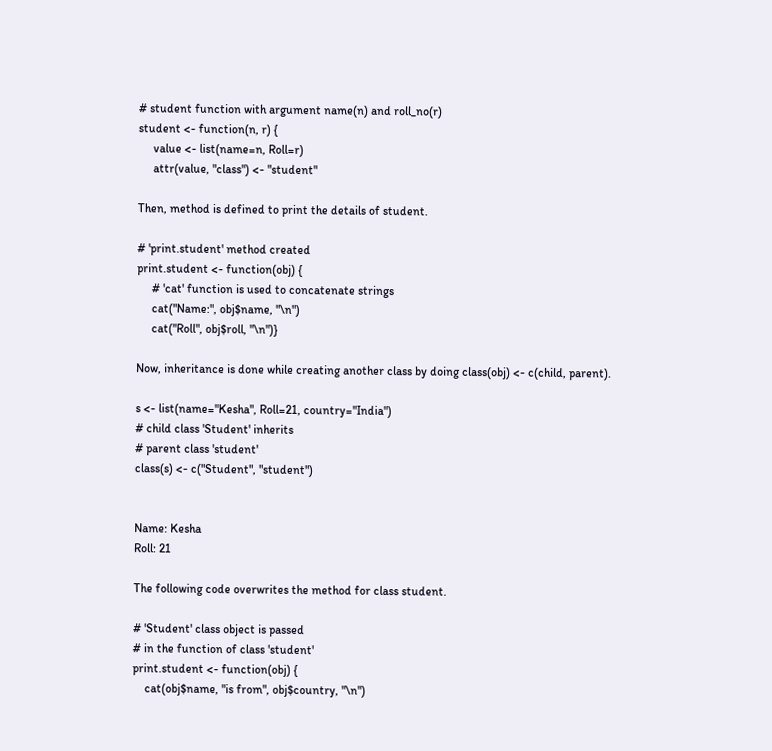# student function with argument name(n) and roll_no(r)
student <- function(n, r) {
     value <- list(name=n, Roll=r)
     attr(value, "class") <- "student"

Then, method is defined to print the details of student.

# 'print.student' method created
print.student <- function(obj) {
     # 'cat' function is used to concatenate strings
     cat("Name:", obj$name, "\n")
     cat("Roll", obj$roll, "\n")}

Now, inheritance is done while creating another class by doing class(obj) <- c(child, parent).

s <- list(name="Kesha", Roll=21, country="India")
# child class 'Student' inherits
# parent class 'student'
class(s) <- c("Student", "student")


Name: Kesha
Roll: 21

The following code overwrites the method for class student.

# 'Student' class object is passed
# in the function of class 'student'
print.student <- function(obj) {
    cat(obj$name, "is from", obj$country, "\n")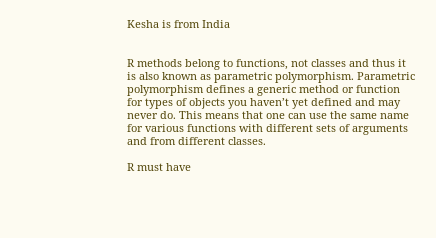Kesha is from India


R methods belong to functions, not classes and thus it is also known as parametric polymorphism. Parametric polymorphism defines a generic method or function for types of objects you haven’t yet defined and may never do. This means that one can use the same name for various functions with different sets of arguments and from different classes.

R must have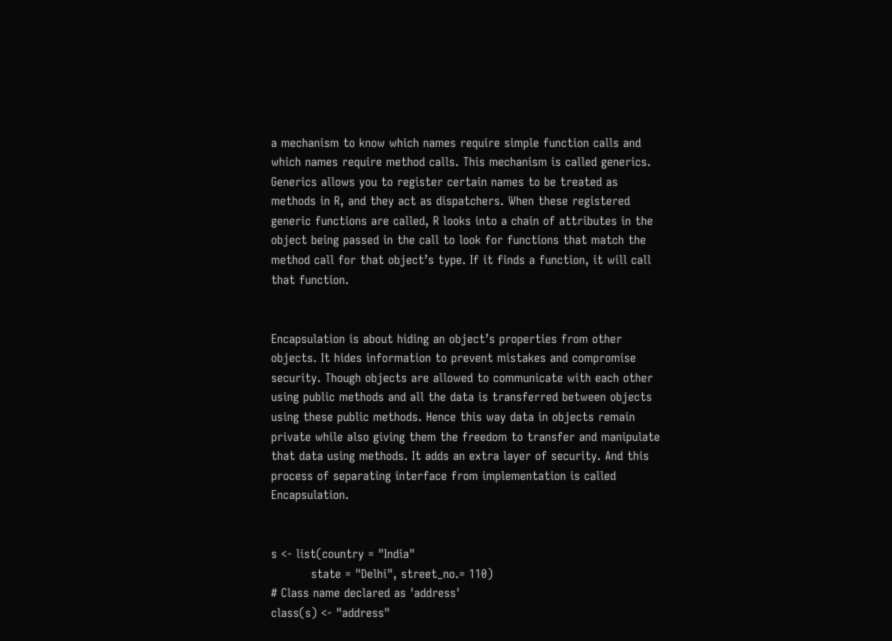a mechanism to know which names require simple function calls and which names require method calls. This mechanism is called generics. Generics allows you to register certain names to be treated as methods in R, and they act as dispatchers. When these registered generic functions are called, R looks into a chain of attributes in the object being passed in the call to look for functions that match the method call for that object’s type. If it finds a function, it will call that function.


Encapsulation is about hiding an object’s properties from other objects. It hides information to prevent mistakes and compromise security. Though objects are allowed to communicate with each other using public methods and all the data is transferred between objects using these public methods. Hence this way data in objects remain private while also giving them the freedom to transfer and manipulate that data using methods. It adds an extra layer of security. And this process of separating interface from implementation is called Encapsulation.


s <- list(country = "India"
          state = "Delhi", street_no.= 110)
# Class name declared as 'address'
class(s) <- "address"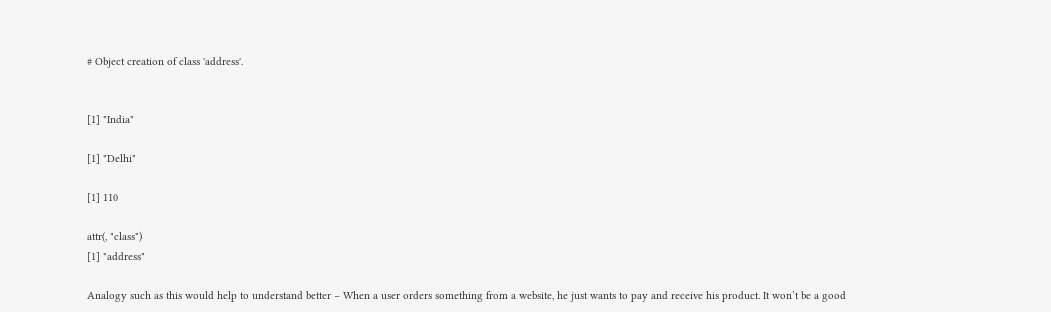# Object creation of class 'address'.


[1] "India"

[1] "Delhi"

[1] 110

attr(, "class")
[1] "address"

Analogy such as this would help to understand better – When a user orders something from a website, he just wants to pay and receive his product. It won’t be a good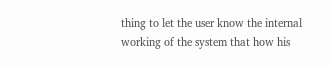thing to let the user know the internal working of the system that how his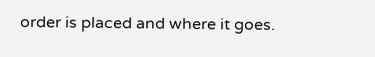order is placed and where it goes.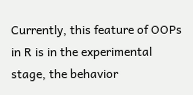Currently, this feature of OOPs in R is in the experimental stage, the behavior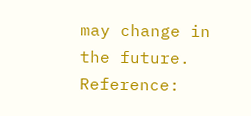may change in the future.
Reference: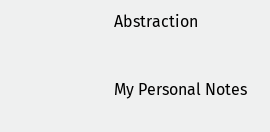Abstraction

My Personal Notes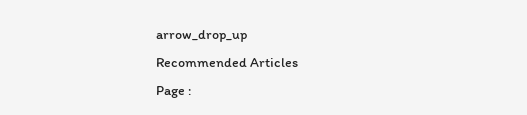arrow_drop_up
Recommended Articles
Page :